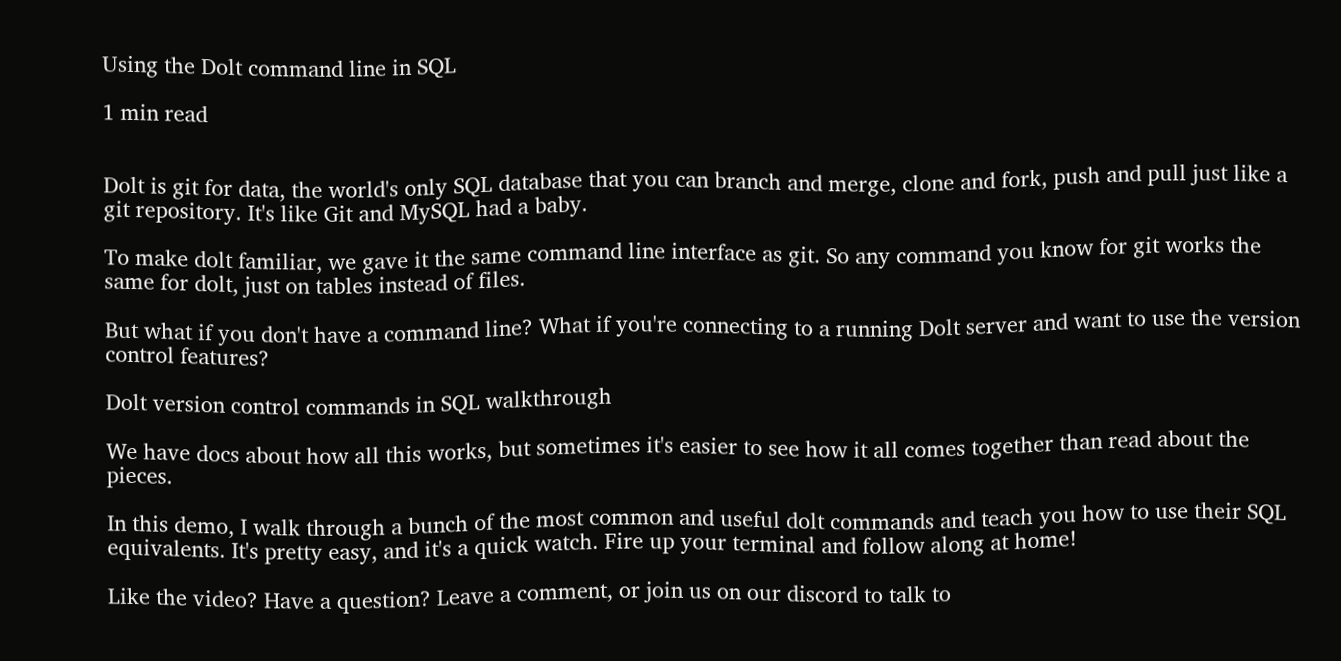Using the Dolt command line in SQL

1 min read


Dolt is git for data, the world's only SQL database that you can branch and merge, clone and fork, push and pull just like a git repository. It's like Git and MySQL had a baby.

To make dolt familiar, we gave it the same command line interface as git. So any command you know for git works the same for dolt, just on tables instead of files.

But what if you don't have a command line? What if you're connecting to a running Dolt server and want to use the version control features?

Dolt version control commands in SQL walkthrough

We have docs about how all this works, but sometimes it's easier to see how it all comes together than read about the pieces.

In this demo, I walk through a bunch of the most common and useful dolt commands and teach you how to use their SQL equivalents. It's pretty easy, and it's a quick watch. Fire up your terminal and follow along at home!

Like the video? Have a question? Leave a comment, or join us on our discord to talk to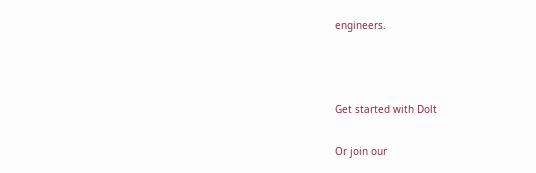engineers.



Get started with Dolt

Or join our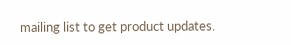mailing list to get product updates.